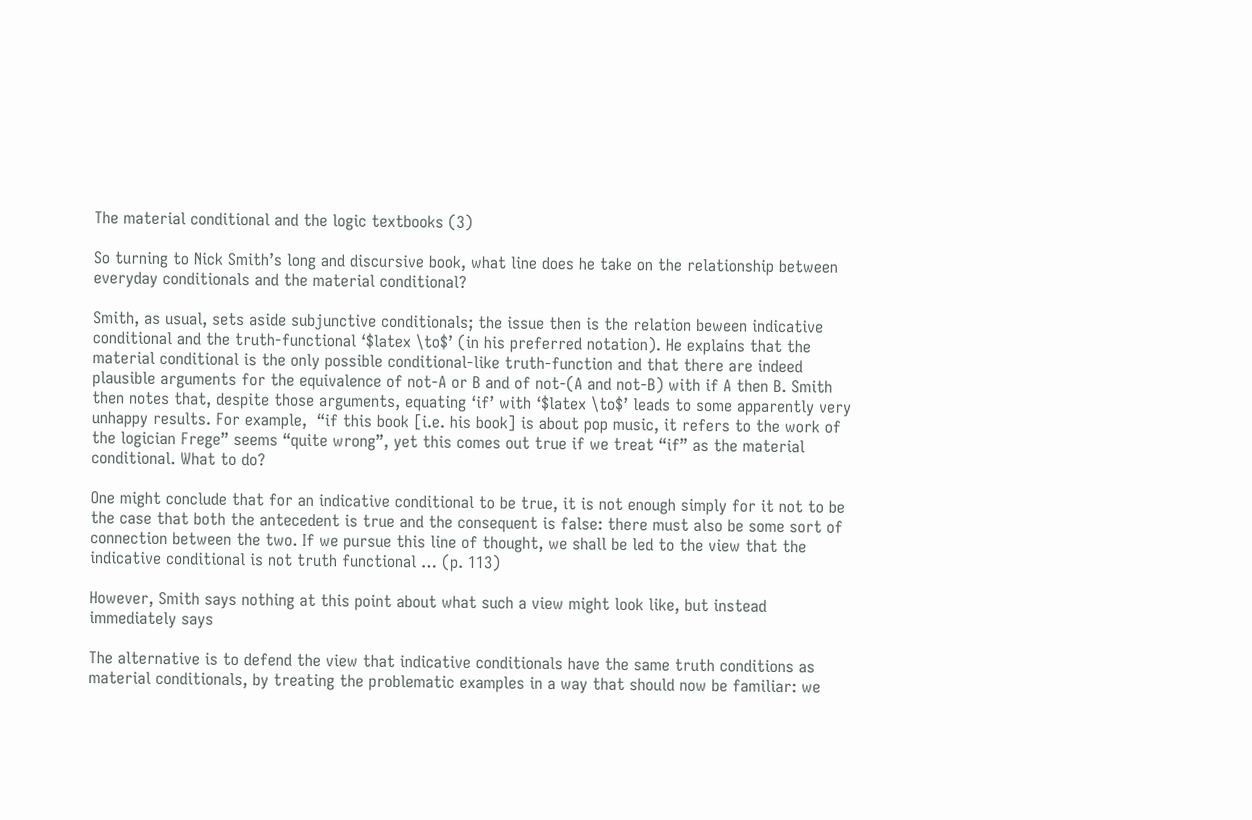The material conditional and the logic textbooks (3)

So turning to Nick Smith’s long and discursive book, what line does he take on the relationship between everyday conditionals and the material conditional?

Smith, as usual, sets aside subjunctive conditionals; the issue then is the relation beween indicative conditional and the truth-functional ‘$latex \to$’ (in his preferred notation). He explains that the material conditional is the only possible conditional-like truth-function and that there are indeed plausible arguments for the equivalence of not-A or B and of not-(A and not-B) with if A then B. Smith then notes that, despite those arguments, equating ‘if’ with ‘$latex \to$’ leads to some apparently very unhappy results. For example,  “if this book [i.e. his book] is about pop music, it refers to the work of the logician Frege” seems “quite wrong”, yet this comes out true if we treat “if” as the material conditional. What to do?

One might conclude that for an indicative conditional to be true, it is not enough simply for it not to be the case that both the antecedent is true and the consequent is false: there must also be some sort of connection between the two. If we pursue this line of thought, we shall be led to the view that the indicative conditional is not truth functional … (p. 113)

However, Smith says nothing at this point about what such a view might look like, but instead immediately says

The alternative is to defend the view that indicative conditionals have the same truth conditions as material conditionals, by treating the problematic examples in a way that should now be familiar: we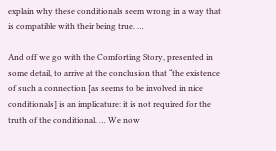explain why these conditionals seem wrong in a way that is compatible with their being true. …

And off we go with the Comforting Story, presented in some detail, to arrive at the conclusion that “the existence of such a connection [as seems to be involved in nice conditionals] is an implicature: it is not required for the truth of the conditional. … We now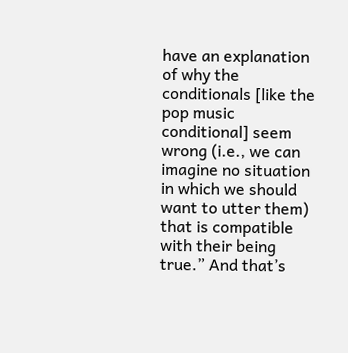have an explanation of why the conditionals [like the pop music conditional] seem wrong (i.e., we can imagine no situation in which we should want to utter them) that is compatible with their being true.” And that’s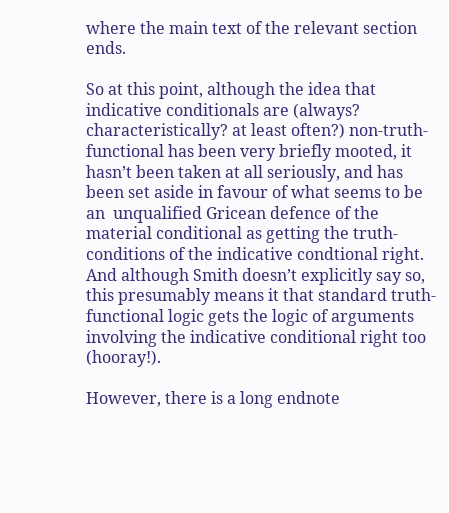where the main text of the relevant section ends.

So at this point, although the idea that indicative conditionals are (always? characteristically? at least often?) non-truth-functional has been very briefly mooted, it hasn’t been taken at all seriously, and has been set aside in favour of what seems to be an  unqualified Gricean defence of the material conditional as getting the truth-conditions of the indicative condtional right. And although Smith doesn’t explicitly say so, this presumably means it that standard truth-functional logic gets the logic of arguments involving the indicative conditional right too (hooray!).

However, there is a long endnote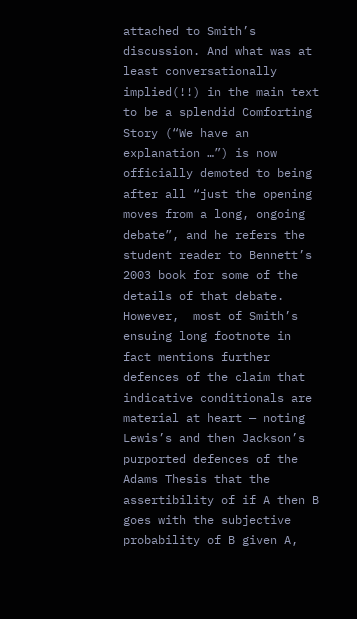attached to Smith’s discussion. And what was at least conversationally implied(!!) in the main text to be a splendid Comforting Story (“We have an explanation …”) is now officially demoted to being after all “just the opening moves from a long, ongoing debate”, and he refers the student reader to Bennett’s 2003 book for some of the details of that debate. However,  most of Smith’s ensuing long footnote in fact mentions further defences of the claim that indicative conditionals are material at heart — noting Lewis’s and then Jackson’s purported defences of the Adams Thesis that the assertibility of if A then B goes with the subjective probability of B given A,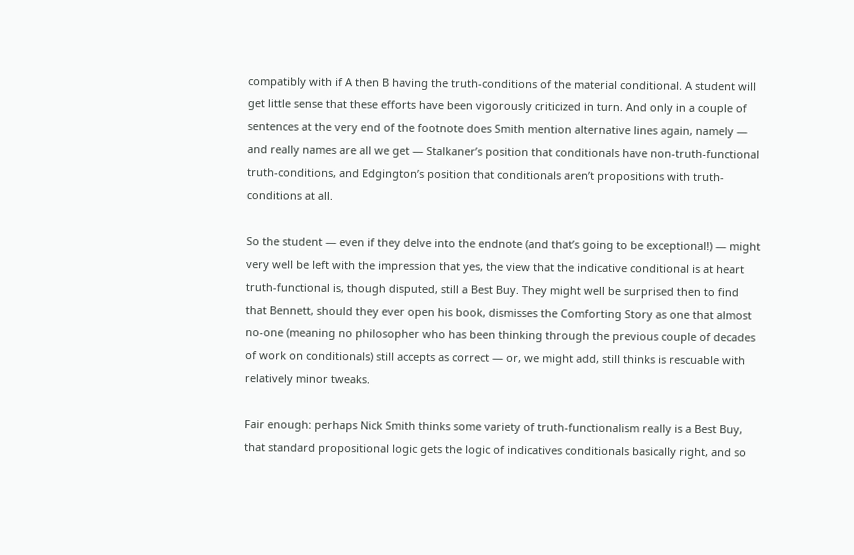compatibly with if A then B having the truth-conditions of the material conditional. A student will get little sense that these efforts have been vigorously criticized in turn. And only in a couple of sentences at the very end of the footnote does Smith mention alternative lines again, namely — and really names are all we get — Stalkaner’s position that conditionals have non-truth-functional truth-conditions, and Edgington’s position that conditionals aren’t propositions with truth-conditions at all.

So the student — even if they delve into the endnote (and that’s going to be exceptional!) — might very well be left with the impression that yes, the view that the indicative conditional is at heart truth-functional is, though disputed, still a Best Buy. They might well be surprised then to find that Bennett, should they ever open his book, dismisses the Comforting Story as one that almost no-one (meaning no philosopher who has been thinking through the previous couple of decades of work on conditionals) still accepts as correct — or, we might add, still thinks is rescuable with relatively minor tweaks.

Fair enough: perhaps Nick Smith thinks some variety of truth-functionalism really is a Best Buy, that standard propositional logic gets the logic of indicatives conditionals basically right, and so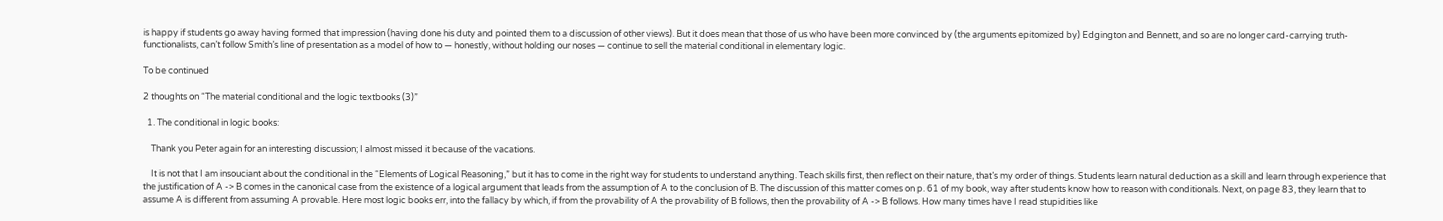is happy if students go away having formed that impression (having done his duty and pointed them to a discussion of other views). But it does mean that those of us who have been more convinced by (the arguments epitomized by) Edgington and Bennett, and so are no longer card-carrying truth-functionalists, can’t follow Smith’s line of presentation as a model of how to — honestly, without holding our noses — continue to sell the material conditional in elementary logic.

To be continued

2 thoughts on “The material conditional and the logic textbooks (3)”

  1. The conditional in logic books:

    Thank you Peter again for an interesting discussion; I almost missed it because of the vacations.

    It is not that I am insouciant about the conditional in the “Elements of Logical Reasoning,” but it has to come in the right way for students to understand anything. Teach skills first, then reflect on their nature, that’s my order of things. Students learn natural deduction as a skill and learn through experience that the justification of A -> B comes in the canonical case from the existence of a logical argument that leads from the assumption of A to the conclusion of B. The discussion of this matter comes on p. 61 of my book, way after students know how to reason with conditionals. Next, on page 83, they learn that to assume A is different from assuming A provable. Here most logic books err, into the fallacy by which, if from the provability of A the provability of B follows, then the provability of A -> B follows. How many times have I read stupidities like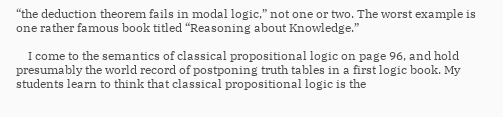“the deduction theorem fails in modal logic,” not one or two. The worst example is one rather famous book titled “Reasoning about Knowledge.”

    I come to the semantics of classical propositional logic on page 96, and hold presumably the world record of postponing truth tables in a first logic book. My students learn to think that classical propositional logic is the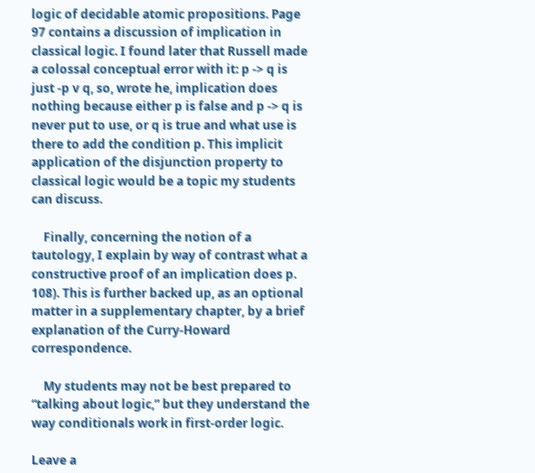logic of decidable atomic propositions. Page 97 contains a discussion of implication in classical logic. I found later that Russell made a colossal conceptual error with it: p -> q is just -p v q, so, wrote he, implication does nothing because either p is false and p -> q is never put to use, or q is true and what use is there to add the condition p. This implicit application of the disjunction property to classical logic would be a topic my students can discuss.

    Finally, concerning the notion of a tautology, I explain by way of contrast what a constructive proof of an implication does p. 108). This is further backed up, as an optional matter in a supplementary chapter, by a brief explanation of the Curry-Howard correspondence.

    My students may not be best prepared to “talking about logic,” but they understand the way conditionals work in first-order logic.

Leave a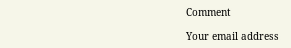Comment

Your email address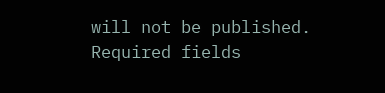will not be published. Required fields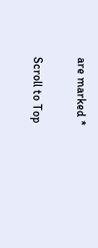are marked *

Scroll to Top